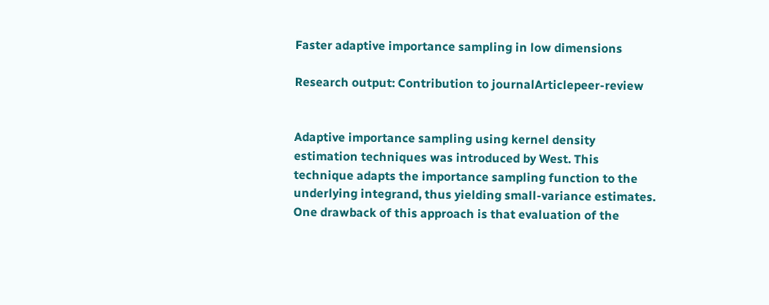Faster adaptive importance sampling in low dimensions

Research output: Contribution to journalArticlepeer-review


Adaptive importance sampling using kernel density estimation techniques was introduced by West. This technique adapts the importance sampling function to the underlying integrand, thus yielding small-variance estimates. One drawback of this approach is that evaluation of the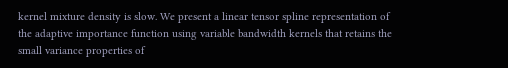kernel mixture density is slow. We present a linear tensor spline representation of the adaptive importance function using variable bandwidth kernels that retains the small variance properties of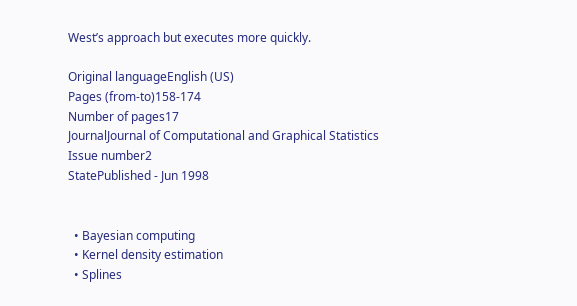West’s approach but executes more quickly.

Original languageEnglish (US)
Pages (from-to)158-174
Number of pages17
JournalJournal of Computational and Graphical Statistics
Issue number2
StatePublished - Jun 1998


  • Bayesian computing
  • Kernel density estimation
  • Splines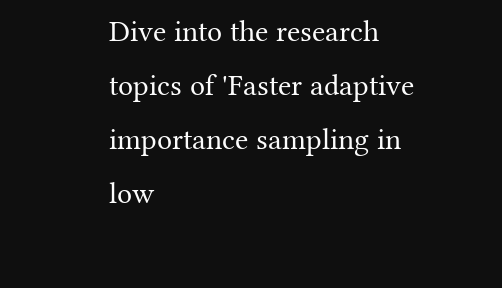Dive into the research topics of 'Faster adaptive importance sampling in low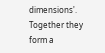dimensions'. Together they form a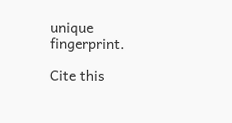unique fingerprint.

Cite this